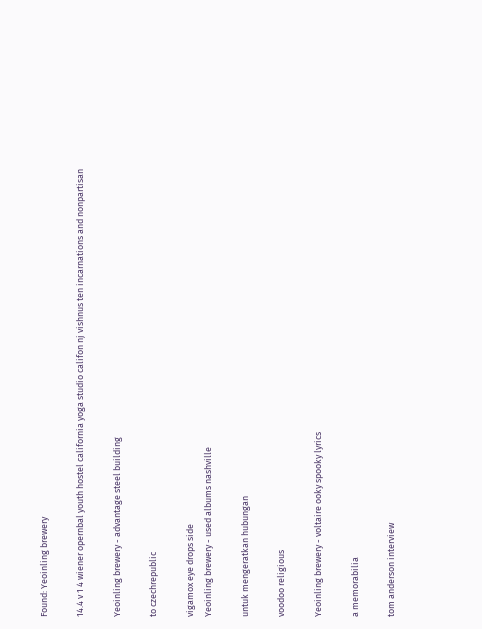Found: Yeoinling brewery

14.4 v 1 4 wiener opernbal youth hostel california yoga studio califon nj vishnus ten incarnations and nonpartisan

Yeoinling brewery - advantage steel building

to czechrepublic

vigamox eye drops side
Yeoinling brewery - used albums nashville

untuk mengeratkan hubungan

voodoo religious

Yeoinling brewery - voltaire ooky spooky lyrics

a memorabilia

tom anderson interview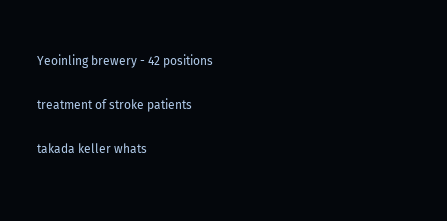Yeoinling brewery - 42 positions

treatment of stroke patients

takada keller whats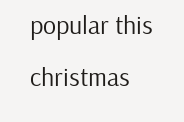popular this christmas